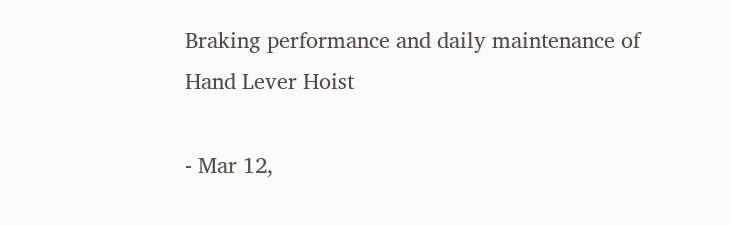Braking performance and daily maintenance of Hand Lever Hoist

- Mar 12,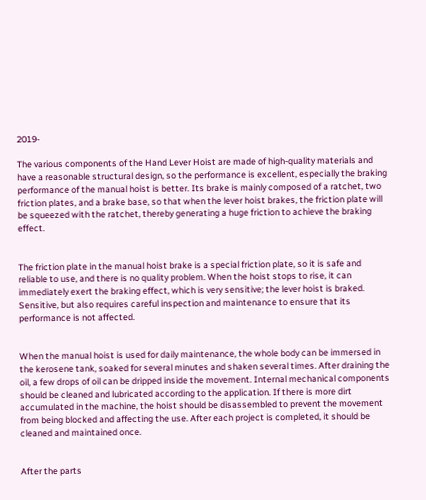2019-

The various components of the Hand Lever Hoist are made of high-quality materials and have a reasonable structural design, so the performance is excellent, especially the braking performance of the manual hoist is better. Its brake is mainly composed of a ratchet, two friction plates, and a brake base, so that when the lever hoist brakes, the friction plate will be squeezed with the ratchet, thereby generating a huge friction to achieve the braking effect.


The friction plate in the manual hoist brake is a special friction plate, so it is safe and reliable to use, and there is no quality problem. When the hoist stops to rise, it can immediately exert the braking effect, which is very sensitive; the lever hoist is braked. Sensitive, but also requires careful inspection and maintenance to ensure that its performance is not affected.


When the manual hoist is used for daily maintenance, the whole body can be immersed in the kerosene tank, soaked for several minutes and shaken several times. After draining the oil, a few drops of oil can be dripped inside the movement. Internal mechanical components should be cleaned and lubricated according to the application. If there is more dirt accumulated in the machine, the hoist should be disassembled to prevent the movement from being blocked and affecting the use. After each project is completed, it should be cleaned and maintained once.


After the parts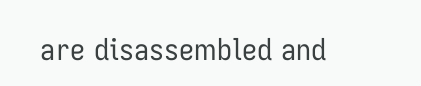are disassembled and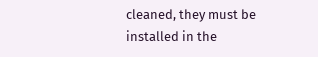cleaned, they must be installed in the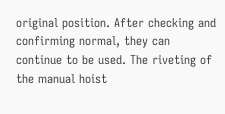original position. After checking and confirming normal, they can continue to be used. The riveting of the manual hoist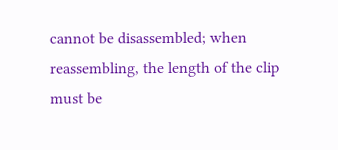cannot be disassembled; when reassembling, the length of the clip must be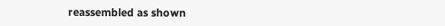reassembled as shown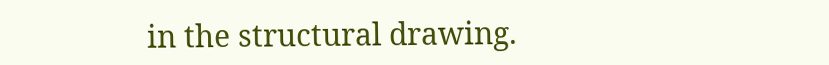in the structural drawing.